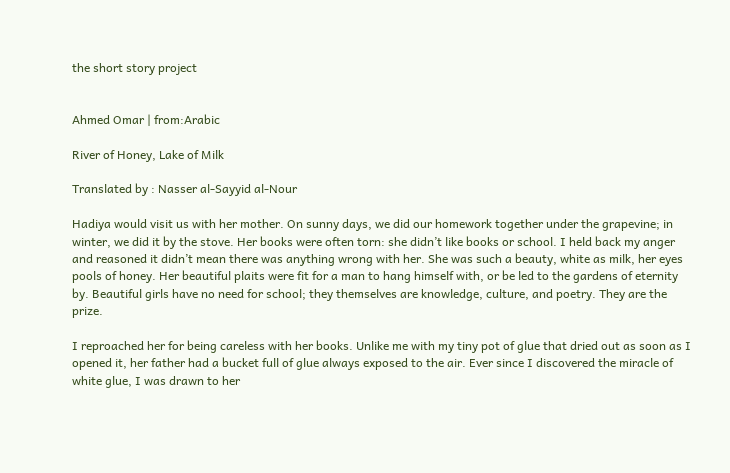the short story project


Ahmed Omar | from:Arabic

River of Honey, Lake of Milk

Translated by : Nasser al-Sayyid al-Nour

Hadiya would visit us with her mother. On sunny days, we did our homework together under the grapevine; in winter, we did it by the stove. Her books were often torn: she didn’t like books or school. I held back my anger and reasoned it didn’t mean there was anything wrong with her. She was such a beauty, white as milk, her eyes pools of honey. Her beautiful plaits were fit for a man to hang himself with, or be led to the gardens of eternity by. Beautiful girls have no need for school; they themselves are knowledge, culture, and poetry. They are the prize.

I reproached her for being careless with her books. Unlike me with my tiny pot of glue that dried out as soon as I opened it, her father had a bucket full of glue always exposed to the air. Ever since I discovered the miracle of white glue, I was drawn to her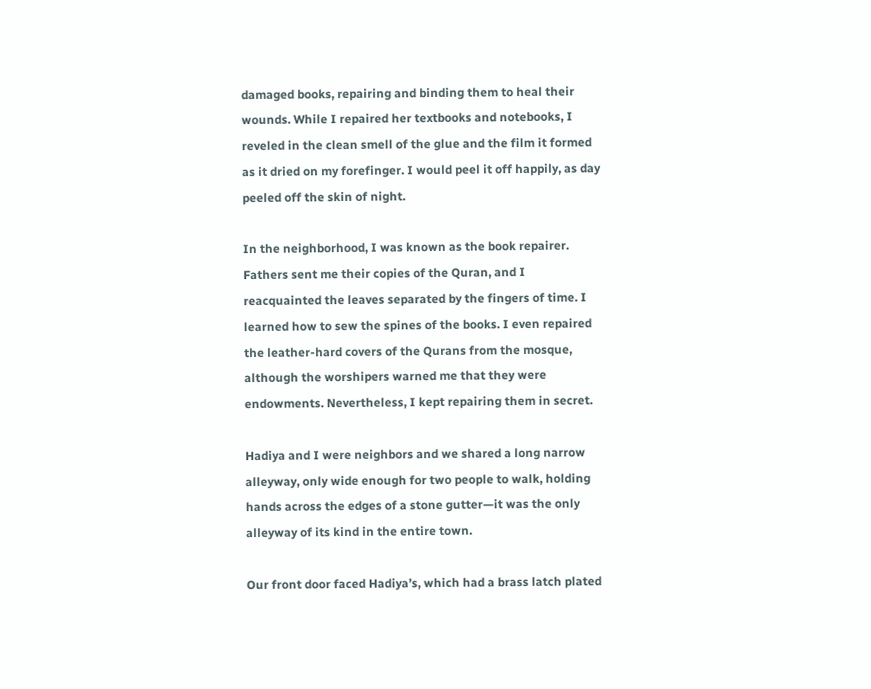damaged books, repairing and binding them to heal their wounds. While I repaired her textbooks and notebooks, I reveled in the clean smell of the glue and the film it formed as it dried on my forefinger. I would peel it off happily, as day peeled off the skin of night.

In the neighborhood, I was known as the book repairer. Fathers sent me their copies of the Quran, and I reacquainted the leaves separated by the fingers of time. I learned how to sew the spines of the books. I even repaired the leather-hard covers of the Qurans from the mosque, although the worshipers warned me that they were endowments. Nevertheless, I kept repairing them in secret.

Hadiya and I were neighbors and we shared a long narrow alleyway, only wide enough for two people to walk, holding hands across the edges of a stone gutter—it was the only alleyway of its kind in the entire town.

Our front door faced Hadiya’s, which had a brass latch plated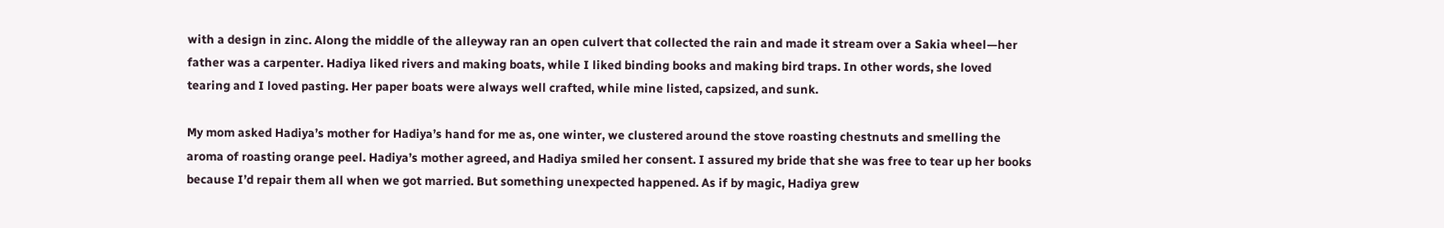with a design in zinc. Along the middle of the alleyway ran an open culvert that collected the rain and made it stream over a Sakia wheel—her father was a carpenter. Hadiya liked rivers and making boats, while I liked binding books and making bird traps. In other words, she loved tearing and I loved pasting. Her paper boats were always well crafted, while mine listed, capsized, and sunk.

My mom asked Hadiya’s mother for Hadiya’s hand for me as, one winter, we clustered around the stove roasting chestnuts and smelling the aroma of roasting orange peel. Hadiya’s mother agreed, and Hadiya smiled her consent. I assured my bride that she was free to tear up her books because I’d repair them all when we got married. But something unexpected happened. As if by magic, Hadiya grew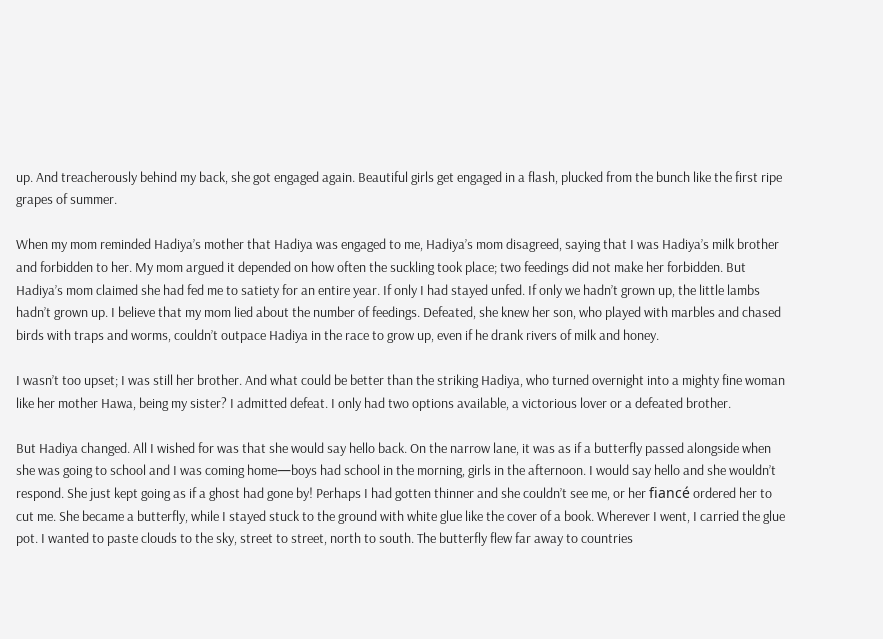up. And treacherously behind my back, she got engaged again. Beautiful girls get engaged in a flash, plucked from the bunch like the first ripe grapes of summer.

When my mom reminded Hadiya’s mother that Hadiya was engaged to me, Hadiya’s mom disagreed, saying that I was Hadiya’s milk brother and forbidden to her. My mom argued it depended on how often the suckling took place; two feedings did not make her forbidden. But Hadiya’s mom claimed she had fed me to satiety for an entire year. If only I had stayed unfed. If only we hadn’t grown up, the little lambs hadn’t grown up. I believe that my mom lied about the number of feedings. Defeated, she knew her son, who played with marbles and chased birds with traps and worms, couldn’t outpace Hadiya in the race to grow up, even if he drank rivers of milk and honey.

I wasn’t too upset; I was still her brother. And what could be better than the striking Hadiya, who turned overnight into a mighty fine woman like her mother Hawa, being my sister? I admitted defeat. I only had two options available, a victorious lover or a defeated brother.

But Hadiya changed. All I wished for was that she would say hello back. On the narrow lane, it was as if a butterfly passed alongside when she was going to school and I was coming home—boys had school in the morning, girls in the afternoon. I would say hello and she wouldn’t respond. She just kept going as if a ghost had gone by! Perhaps I had gotten thinner and she couldn’t see me, or her fiancé ordered her to cut me. She became a butterfly, while I stayed stuck to the ground with white glue like the cover of a book. Wherever I went, I carried the glue pot. I wanted to paste clouds to the sky, street to street, north to south. The butterfly flew far away to countries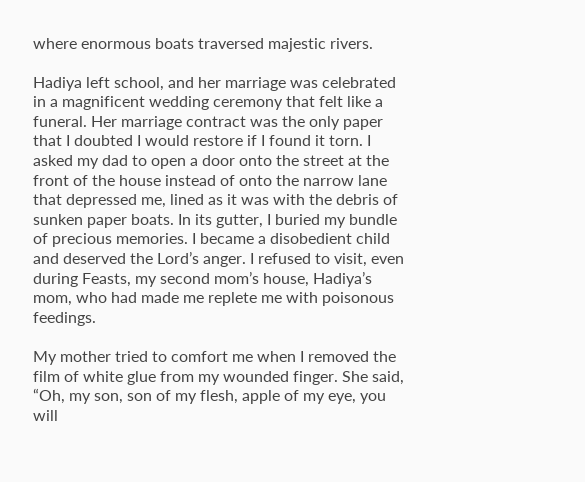where enormous boats traversed majestic rivers.

Hadiya left school, and her marriage was celebrated in a magnificent wedding ceremony that felt like a funeral. Her marriage contract was the only paper that I doubted I would restore if I found it torn. I asked my dad to open a door onto the street at the front of the house instead of onto the narrow lane that depressed me, lined as it was with the debris of sunken paper boats. In its gutter, I buried my bundle of precious memories. I became a disobedient child and deserved the Lord’s anger. I refused to visit, even during Feasts, my second mom’s house, Hadiya’s mom, who had made me replete me with poisonous feedings.

My mother tried to comfort me when I removed the film of white glue from my wounded finger. She said, “Oh, my son, son of my flesh, apple of my eye, you will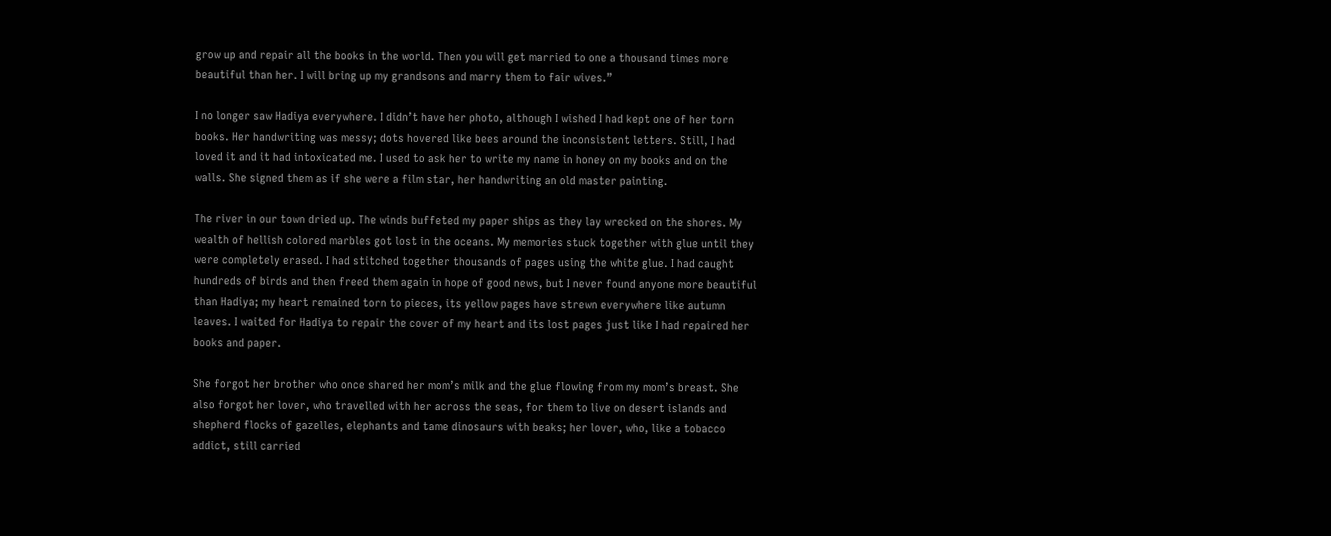grow up and repair all the books in the world. Then you will get married to one a thousand times more beautiful than her. I will bring up my grandsons and marry them to fair wives.”

I no longer saw Hadiya everywhere. I didn’t have her photo, although I wished I had kept one of her torn books. Her handwriting was messy; dots hovered like bees around the inconsistent letters. Still, I had loved it and it had intoxicated me. I used to ask her to write my name in honey on my books and on the walls. She signed them as if she were a film star, her handwriting an old master painting.

The river in our town dried up. The winds buffeted my paper ships as they lay wrecked on the shores. My wealth of hellish colored marbles got lost in the oceans. My memories stuck together with glue until they were completely erased. I had stitched together thousands of pages using the white glue. I had caught hundreds of birds and then freed them again in hope of good news, but I never found anyone more beautiful than Hadiya; my heart remained torn to pieces, its yellow pages have strewn everywhere like autumn leaves. I waited for Hadiya to repair the cover of my heart and its lost pages just like I had repaired her books and paper.

She forgot her brother who once shared her mom’s milk and the glue flowing from my mom’s breast. She also forgot her lover, who travelled with her across the seas, for them to live on desert islands and shepherd flocks of gazelles, elephants and tame dinosaurs with beaks; her lover, who, like a tobacco addict, still carried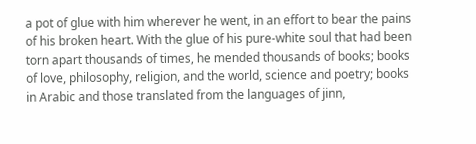a pot of glue with him wherever he went, in an effort to bear the pains of his broken heart. With the glue of his pure-white soul that had been torn apart thousands of times, he mended thousands of books; books of love, philosophy, religion, and the world, science and poetry; books in Arabic and those translated from the languages of jinn,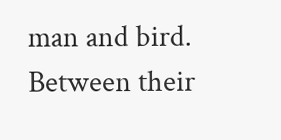man and bird. Between their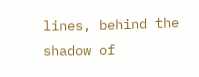lines, behind the shadow of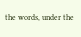the words, under the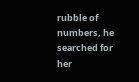rubble of numbers, he searched for her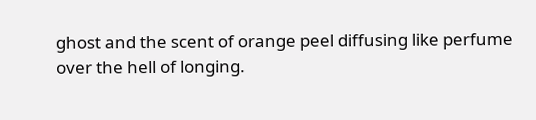ghost and the scent of orange peel diffusing like perfume over the hell of longing.